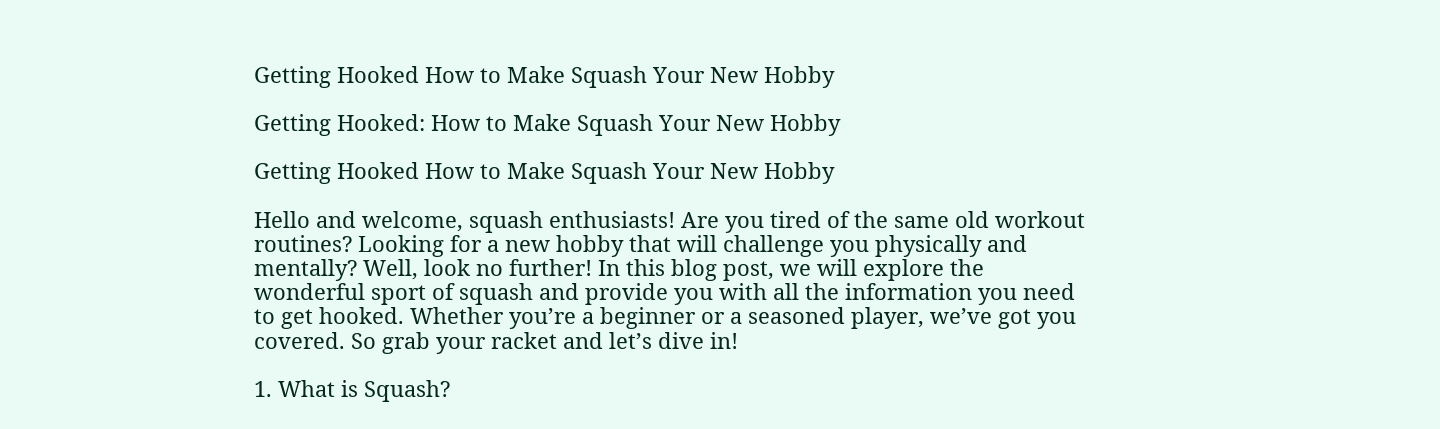Getting Hooked How to Make Squash Your New Hobby

Getting Hooked: How to Make Squash Your New Hobby

Getting Hooked How to Make Squash Your New Hobby

Hello and welcome, squash enthusiasts! Are you tired of the same old workout routines? Looking for a new hobby that will challenge you physically and mentally? Well, look no further! In this blog post, we will explore the wonderful sport of squash and provide you with all the information you need to get hooked. Whether you’re a beginner or a seasoned player, we’ve got you covered. So grab your racket and let’s dive in!

1. What is Squash?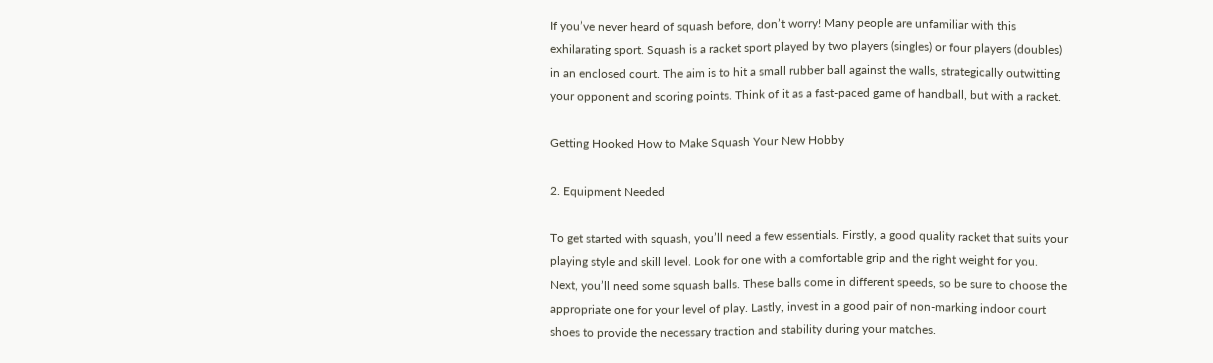If you’ve never heard of squash before, don’t worry! Many people are unfamiliar with this exhilarating sport. Squash is a racket sport played by two players (singles) or four players (doubles) in an enclosed court. The aim is to hit a small rubber ball against the walls, strategically outwitting your opponent and scoring points. Think of it as a fast-paced game of handball, but with a racket.

Getting Hooked How to Make Squash Your New Hobby

2. Equipment Needed

To get started with squash, you’ll need a few essentials. Firstly, a good quality racket that suits your playing style and skill level. Look for one with a comfortable grip and the right weight for you. Next, you’ll need some squash balls. These balls come in different speeds, so be sure to choose the appropriate one for your level of play. Lastly, invest in a good pair of non-marking indoor court shoes to provide the necessary traction and stability during your matches.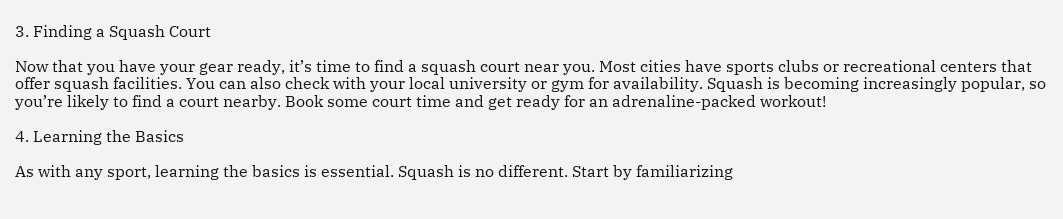3. Finding a Squash Court

Now that you have your gear ready, it’s time to find a squash court near you. Most cities have sports clubs or recreational centers that offer squash facilities. You can also check with your local university or gym for availability. Squash is becoming increasingly popular, so you’re likely to find a court nearby. Book some court time and get ready for an adrenaline-packed workout!

4. Learning the Basics

As with any sport, learning the basics is essential. Squash is no different. Start by familiarizing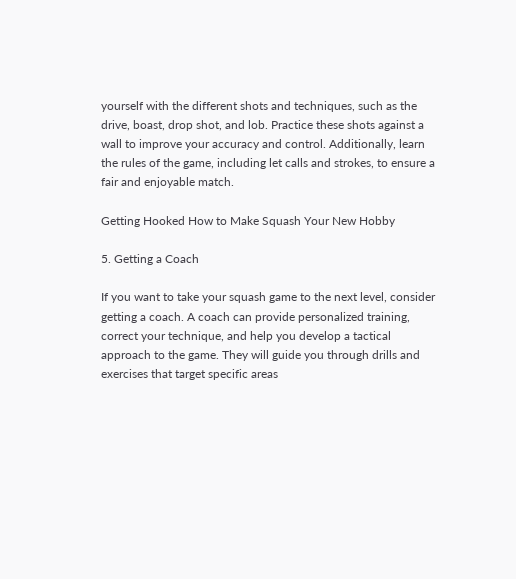yourself with the different shots and techniques, such as the drive, boast, drop shot, and lob. Practice these shots against a wall to improve your accuracy and control. Additionally, learn the rules of the game, including let calls and strokes, to ensure a fair and enjoyable match.

Getting Hooked How to Make Squash Your New Hobby

5. Getting a Coach

If you want to take your squash game to the next level, consider getting a coach. A coach can provide personalized training, correct your technique, and help you develop a tactical approach to the game. They will guide you through drills and exercises that target specific areas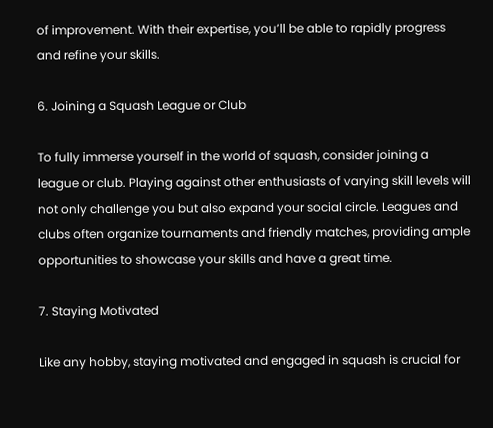of improvement. With their expertise, you’ll be able to rapidly progress and refine your skills.

6. Joining a Squash League or Club

To fully immerse yourself in the world of squash, consider joining a league or club. Playing against other enthusiasts of varying skill levels will not only challenge you but also expand your social circle. Leagues and clubs often organize tournaments and friendly matches, providing ample opportunities to showcase your skills and have a great time.

7. Staying Motivated

Like any hobby, staying motivated and engaged in squash is crucial for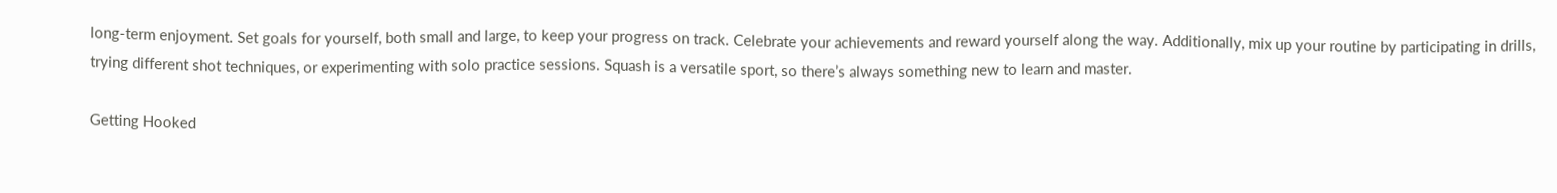long-term enjoyment. Set goals for yourself, both small and large, to keep your progress on track. Celebrate your achievements and reward yourself along the way. Additionally, mix up your routine by participating in drills, trying different shot techniques, or experimenting with solo practice sessions. Squash is a versatile sport, so there’s always something new to learn and master.

Getting Hooked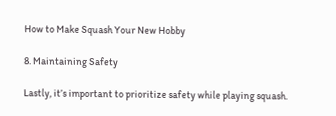How to Make Squash Your New Hobby

8. Maintaining Safety

Lastly, it’s important to prioritize safety while playing squash.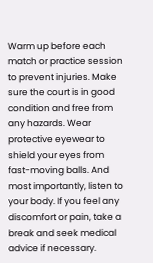Warm up before each match or practice session to prevent injuries. Make sure the court is in good condition and free from any hazards. Wear protective eyewear to shield your eyes from fast-moving balls. And most importantly, listen to your body. If you feel any discomfort or pain, take a break and seek medical advice if necessary.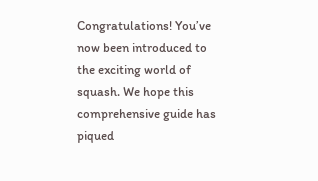Congratulations! You’ve now been introduced to the exciting world of squash. We hope this comprehensive guide has piqued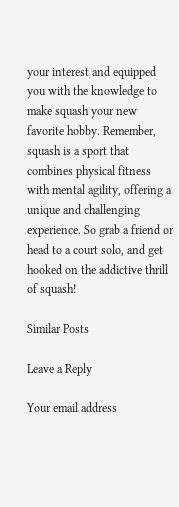your interest and equipped you with the knowledge to make squash your new favorite hobby. Remember, squash is a sport that combines physical fitness with mental agility, offering a unique and challenging experience. So grab a friend or head to a court solo, and get hooked on the addictive thrill of squash!

Similar Posts

Leave a Reply

Your email address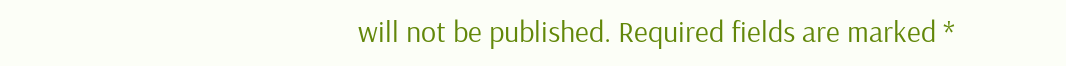will not be published. Required fields are marked *